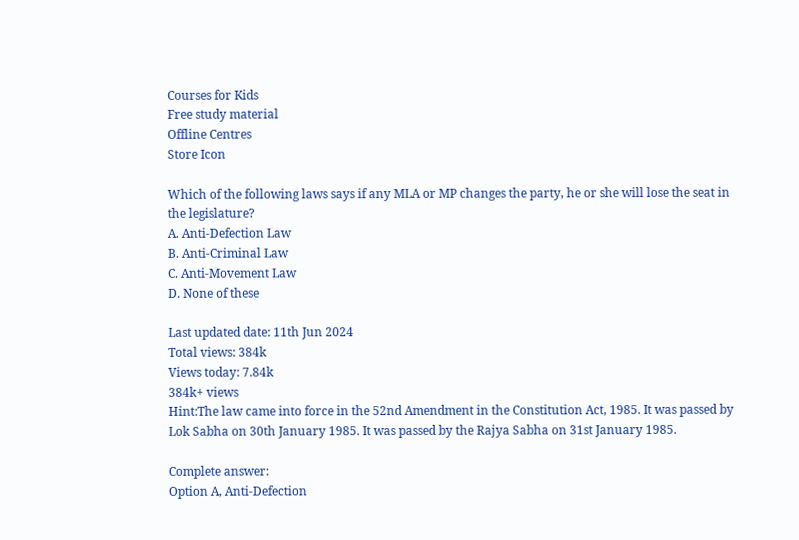Courses for Kids
Free study material
Offline Centres
Store Icon

Which of the following laws says if any MLA or MP changes the party, he or she will lose the seat in the legislature?
A. Anti-Defection Law
B. Anti-Criminal Law
C. Anti-Movement Law
D. None of these

Last updated date: 11th Jun 2024
Total views: 384k
Views today: 7.84k
384k+ views
Hint:The law came into force in the 52nd Amendment in the Constitution Act, 1985. It was passed by Lok Sabha on 30th January 1985. It was passed by the Rajya Sabha on 31st January 1985.

Complete answer:
Option A, Anti-Defection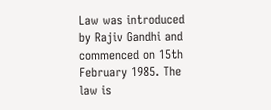Law was introduced by Rajiv Gandhi and commenced on 15th February 1985. The law is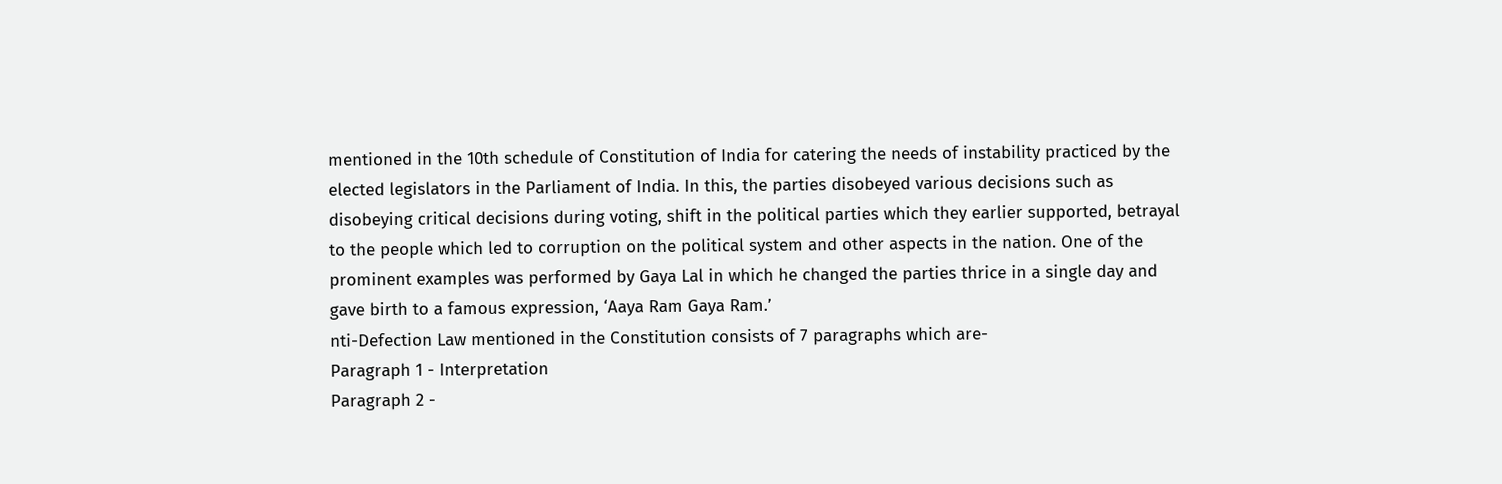mentioned in the 10th schedule of Constitution of India for catering the needs of instability practiced by the elected legislators in the Parliament of India. In this, the parties disobeyed various decisions such as disobeying critical decisions during voting, shift in the political parties which they earlier supported, betrayal to the people which led to corruption on the political system and other aspects in the nation. One of the prominent examples was performed by Gaya Lal in which he changed the parties thrice in a single day and gave birth to a famous expression, ‘Aaya Ram Gaya Ram.’
nti-Defection Law mentioned in the Constitution consists of 7 paragraphs which are-
Paragraph 1 - Interpretation
Paragraph 2 -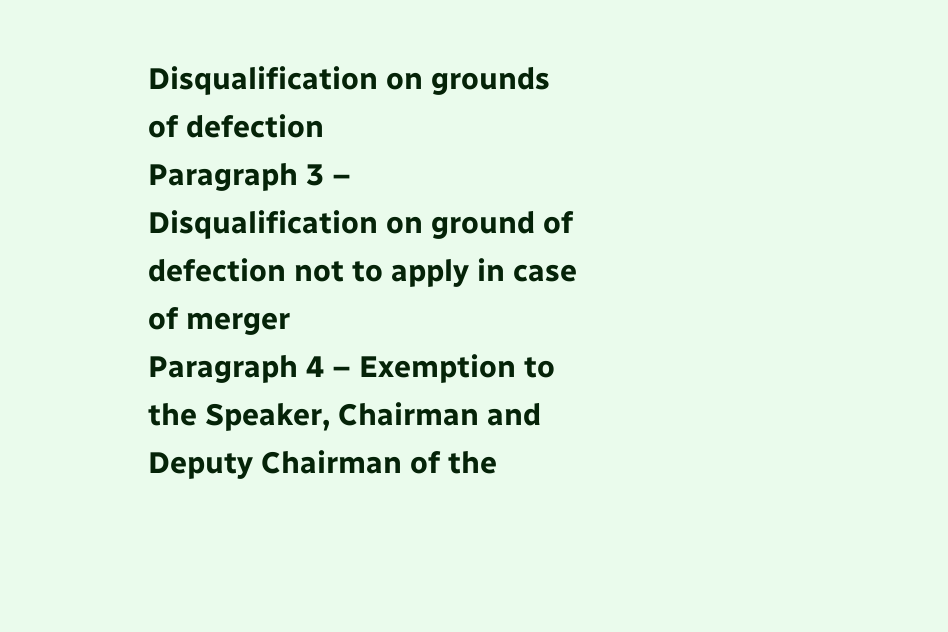Disqualification on grounds of defection
Paragraph 3 – Disqualification on ground of defection not to apply in case of merger
Paragraph 4 – Exemption to the Speaker, Chairman and Deputy Chairman of the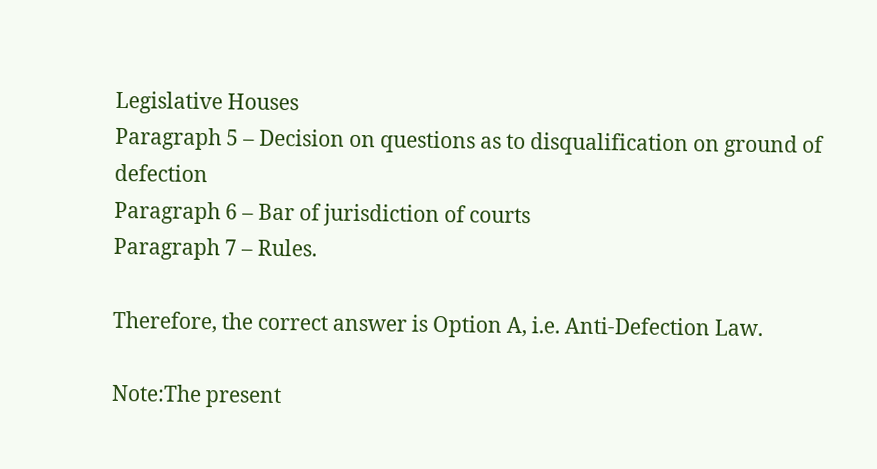Legislative Houses
Paragraph 5 – Decision on questions as to disqualification on ground of defection
Paragraph 6 – Bar of jurisdiction of courts
Paragraph 7 – Rules.

Therefore, the correct answer is Option A, i.e. Anti-Defection Law.

Note:The present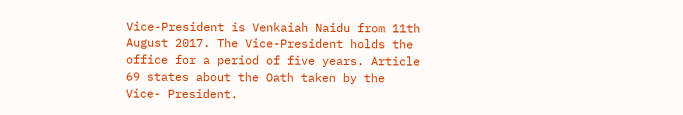Vice-President is Venkaiah Naidu from 11th August 2017. The Vice-President holds the office for a period of five years. Article 69 states about the Oath taken by the Vice- President.